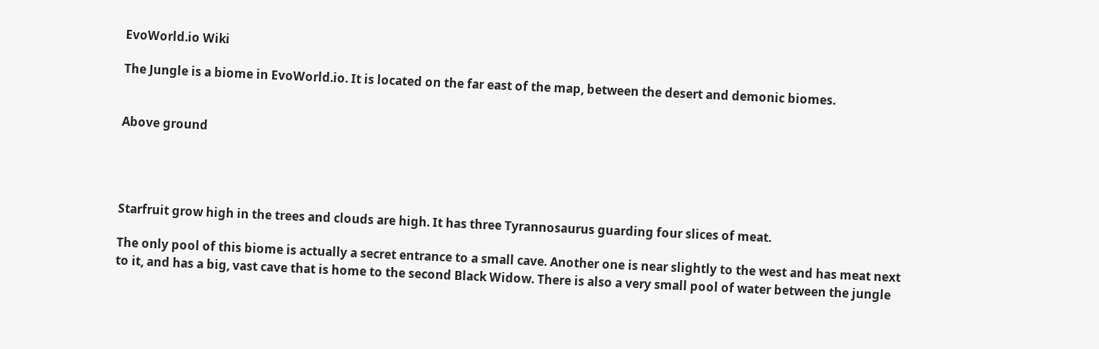EvoWorld.io Wiki

The Jungle is a biome in EvoWorld.io. It is located on the far east of the map, between the desert and demonic biomes.


Above ground




Starfruit grow high in the trees and clouds are high. It has three Tyrannosaurus guarding four slices of meat.

The only pool of this biome is actually a secret entrance to a small cave. Another one is near slightly to the west and has meat next to it, and has a big, vast cave that is home to the second Black Widow. There is also a very small pool of water between the jungle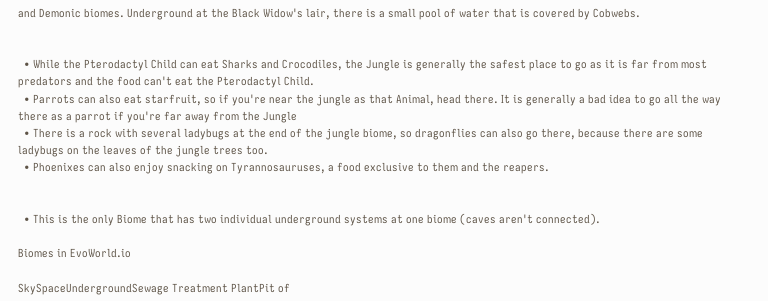and Demonic biomes. Underground at the Black Widow's lair, there is a small pool of water that is covered by Cobwebs.


  • While the Pterodactyl Child can eat Sharks and Crocodiles, the Jungle is generally the safest place to go as it is far from most predators and the food can't eat the Pterodactyl Child.
  • Parrots can also eat starfruit, so if you're near the jungle as that Animal, head there. It is generally a bad idea to go all the way there as a parrot if you're far away from the Jungle
  • There is a rock with several ladybugs at the end of the jungle biome, so dragonflies can also go there, because there are some ladybugs on the leaves of the jungle trees too.
  • Phoenixes can also enjoy snacking on Tyrannosauruses, a food exclusive to them and the reapers.


  • This is the only Biome that has two individual underground systems at one biome (caves aren't connected).

Biomes in EvoWorld.io

SkySpaceUndergroundSewage Treatment PlantPit of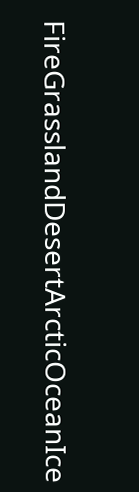FireGrasslandDesertArcticOceanIce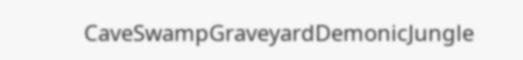CaveSwampGraveyardDemonicJungle